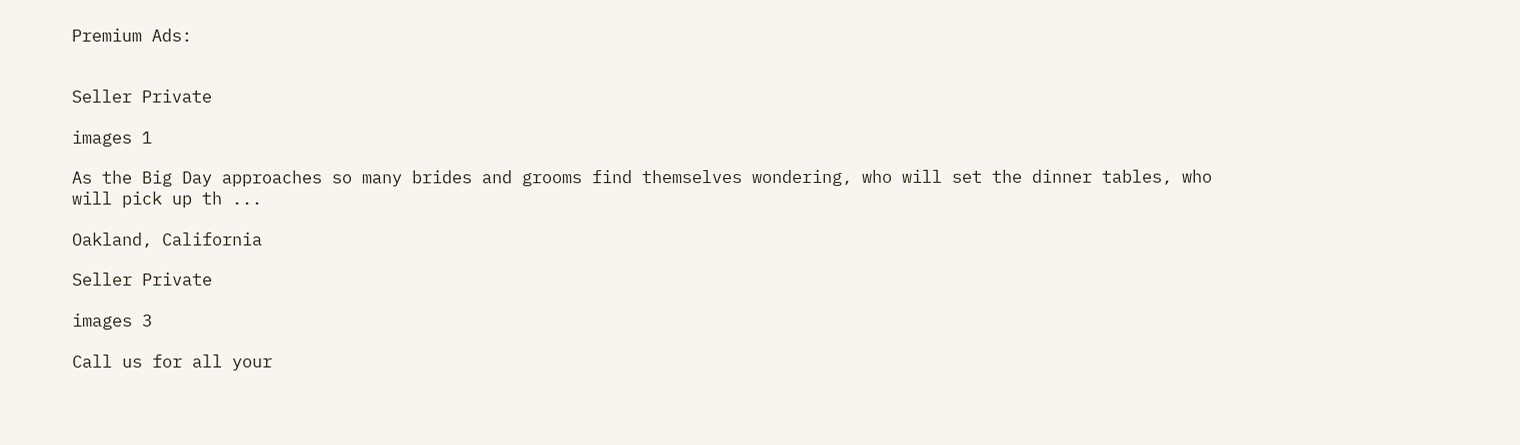Premium Ads:


Seller Private

images 1

As the Big Day approaches so many brides and grooms find themselves wondering, who will set the dinner tables, who will pick up th ...

Oakland, California

Seller Private

images 3

Call us for all your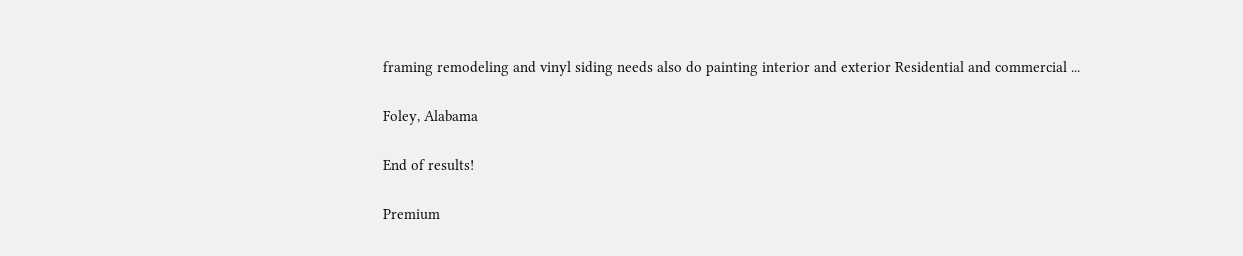framing remodeling and vinyl siding needs also do painting interior and exterior Residential and commercial ...

Foley, Alabama

End of results!

Premium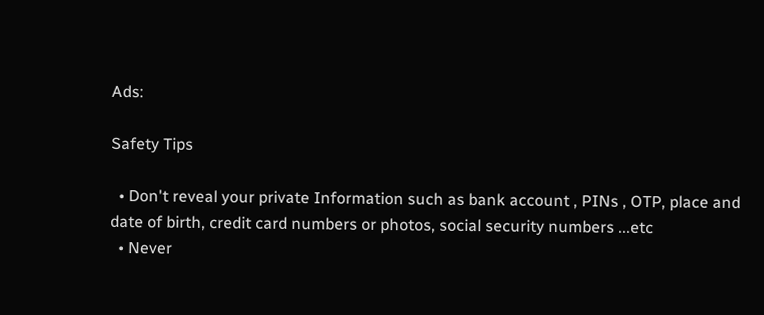Ads:

Safety Tips

  • Don't reveal your private Information such as bank account , PINs , OTP, place and date of birth, credit card numbers or photos, social security numbers ...etc
  • Never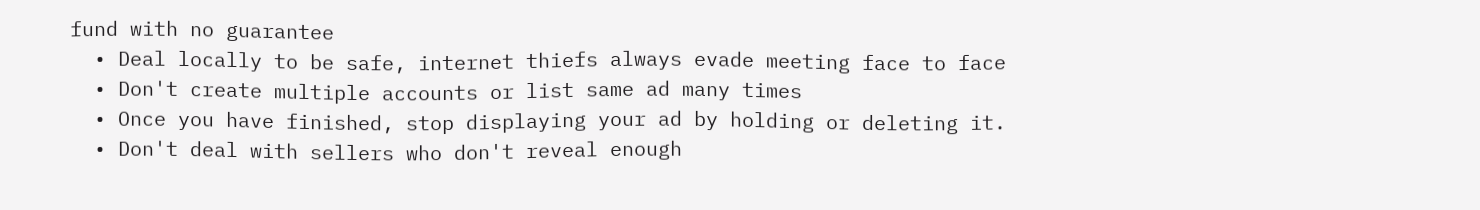fund with no guarantee
  • Deal locally to be safe, internet thiefs always evade meeting face to face
  • Don't create multiple accounts or list same ad many times
  • Once you have finished, stop displaying your ad by holding or deleting it.
  • Don't deal with sellers who don't reveal enough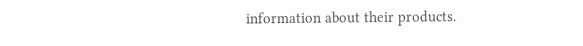information about their products.